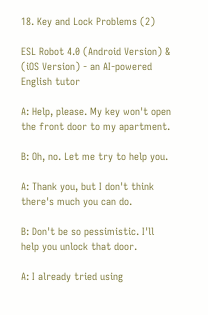18. Key and Lock Problems (2)

ESL Robot 4.0 (Android Version) & (iOS Version) - an AI-powered English tutor

A: Help, please. My key won't open the front door to my apartment.

B: Oh, no. Let me try to help you.

A: Thank you, but I don't think there's much you can do.

B: Don't be so pessimistic. I'll help you unlock that door.

A: I already tried using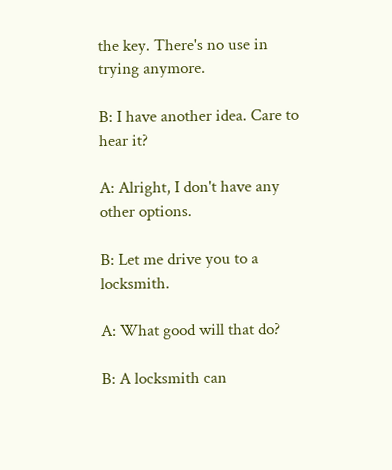the key. There's no use in trying anymore.

B: I have another idea. Care to hear it?

A: Alright, I don't have any other options.

B: Let me drive you to a locksmith.

A: What good will that do?

B: A locksmith can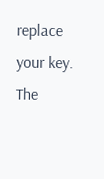replace your key. The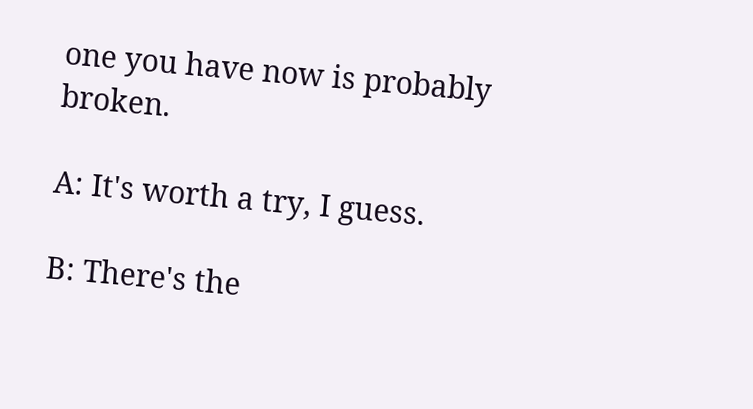one you have now is probably broken.

A: It's worth a try, I guess.

B: There's the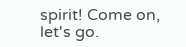spirit! Come on, let's go.